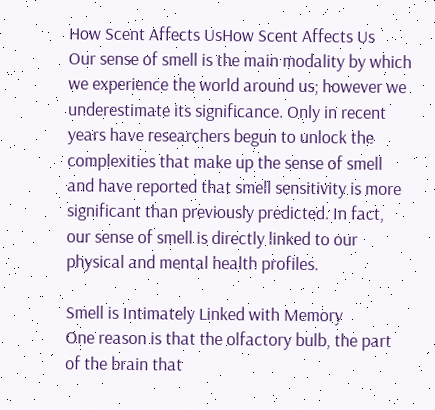How Scent Affects UsHow Scent Affects Us
Our sense of smell is the main modality by which we experience the world around us; however we underestimate its significance. Only in recent years have researchers begun to unlock the complexities that make up the sense of smell and have reported that smell sensitivity is more significant than previously predicted. In fact, our sense of smell is directly linked to our physical and mental health profiles.

Smell is Intimately Linked with Memory
One reason is that the olfactory bulb, the part of the brain that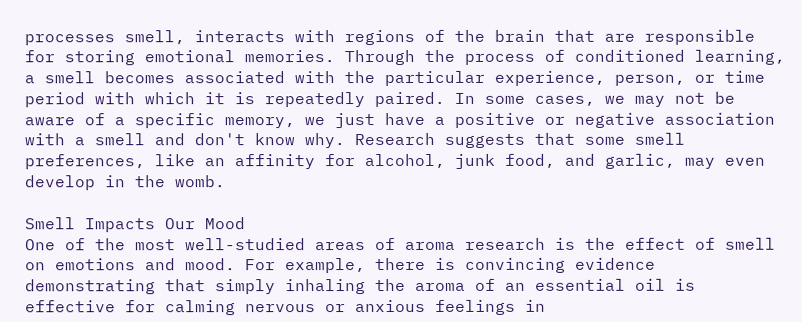processes smell, interacts with regions of the brain that are responsible for storing emotional memories. Through the process of conditioned learning, a smell becomes associated with the particular experience, person, or time period with which it is repeatedly paired. In some cases, we may not be aware of a specific memory, we just have a positive or negative association with a smell and don't know why. Research suggests that some smell preferences, like an affinity for alcohol, junk food, and garlic, may even develop in the womb.

Smell Impacts Our Mood
One of the most well-studied areas of aroma research is the effect of smell on emotions and mood. For example, there is convincing evidence demonstrating that simply inhaling the aroma of an essential oil is effective for calming nervous or anxious feelings in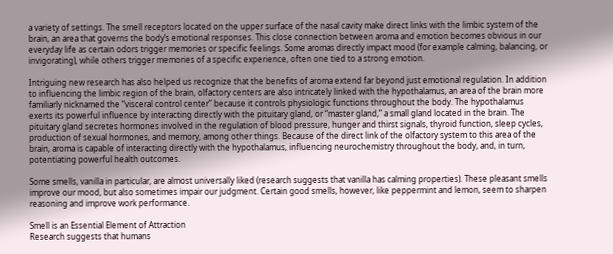a variety of settings. The smell receptors located on the upper surface of the nasal cavity make direct links with the limbic system of the brain, an area that governs the body’s emotional responses. This close connection between aroma and emotion becomes obvious in our everyday life as certain odors trigger memories or specific feelings. Some aromas directly impact mood (for example calming, balancing, or invigorating), while others trigger memories of a specific experience, often one tied to a strong emotion.

Intriguing new research has also helped us recognize that the benefits of aroma extend far beyond just emotional regulation. In addition to influencing the limbic region of the brain, olfactory centers are also intricately linked with the hypothalamus, an area of the brain more familiarly nicknamed the “visceral control center” because it controls physiologic functions throughout the body. The hypothalamus exerts its powerful influence by interacting directly with the pituitary gland, or “master gland,” a small gland located in the brain. The pituitary gland secretes hormones involved in the regulation of blood pressure, hunger and thirst signals, thyroid function, sleep cycles, production of sexual hormones, and memory, among other things. Because of the direct link of the olfactory system to this area of the brain, aroma is capable of interacting directly with the hypothalamus, influencing neurochemistry throughout the body, and, in turn, potentiating powerful health outcomes.

Some smells, vanilla in particular, are almost universally liked (research suggests that vanilla has calming properties). These pleasant smells improve our mood, but also sometimes impair our judgment. Certain good smells, however, like peppermint and lemon, seem to sharpen reasoning and improve work performance.

Smell is an Essential Element of Attraction
Research suggests that humans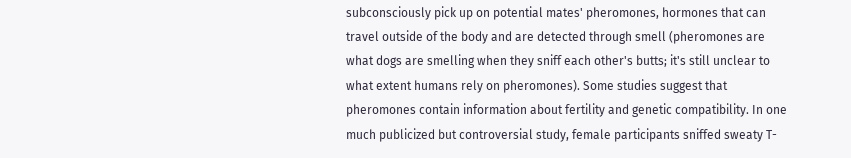subconsciously pick up on potential mates' pheromones, hormones that can travel outside of the body and are detected through smell (pheromones are what dogs are smelling when they sniff each other's butts; it's still unclear to what extent humans rely on pheromones). Some studies suggest that pheromones contain information about fertility and genetic compatibility. In one much publicized but controversial study, female participants sniffed sweaty T-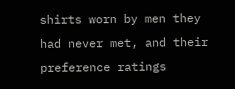shirts worn by men they had never met, and their preference ratings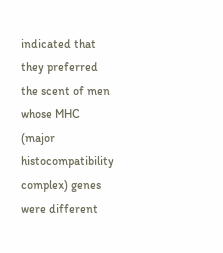indicated that they preferred the scent of men whose MHC (major histocompatibility complex) genes were different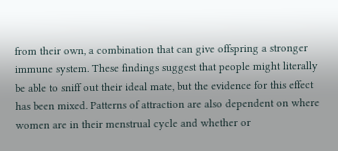from their own, a combination that can give offspring a stronger immune system. These findings suggest that people might literally be able to sniff out their ideal mate, but the evidence for this effect has been mixed. Patterns of attraction are also dependent on where women are in their menstrual cycle and whether or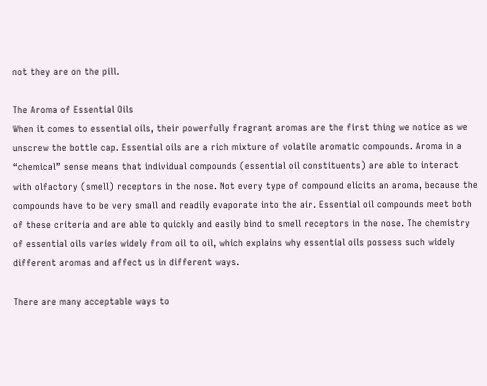not they are on the pill.

The Aroma of Essential Oils
When it comes to essential oils, their powerfully fragrant aromas are the first thing we notice as we unscrew the bottle cap. Essential oils are a rich mixture of volatile aromatic compounds. Aroma in a “chemical” sense means that individual compounds (essential oil constituents) are able to interact with olfactory (smell) receptors in the nose. Not every type of compound elicits an aroma, because the compounds have to be very small and readily evaporate into the air. Essential oil compounds meet both of these criteria and are able to quickly and easily bind to smell receptors in the nose. The chemistry of essential oils varies widely from oil to oil, which explains why essential oils possess such widely different aromas and affect us in different ways.

There are many acceptable ways to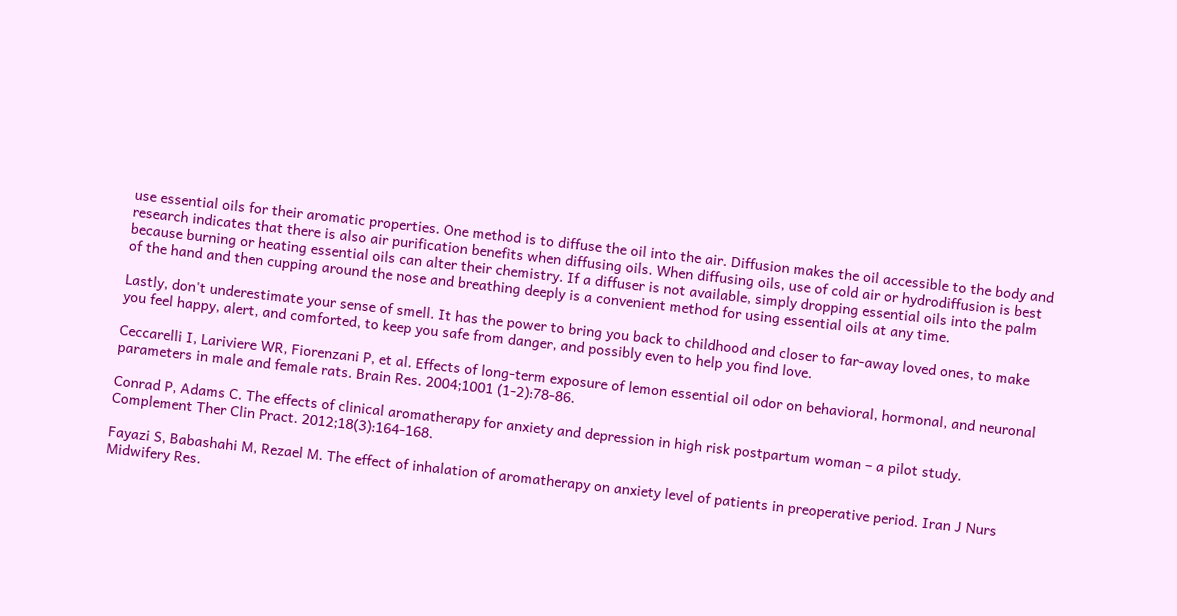use essential oils for their aromatic properties. One method is to diffuse the oil into the air. Diffusion makes the oil accessible to the body and research indicates that there is also air purification benefits when diffusing oils. When diffusing oils, use of cold air or hydrodiffusion is best because burning or heating essential oils can alter their chemistry. If a diffuser is not available, simply dropping essential oils into the palm of the hand and then cupping around the nose and breathing deeply is a convenient method for using essential oils at any time.

Lastly, don't underestimate your sense of smell. It has the power to bring you back to childhood and closer to far-away loved ones, to make you feel happy, alert, and comforted, to keep you safe from danger, and possibly even to help you find love.

Ceccarelli I, Lariviere WR, Fiorenzani P, et al. Effects of long-term exposure of lemon essential oil odor on behavioral, hormonal, and neuronal parameters in male and female rats. Brain Res. 2004;1001 (1-2):78-86.

Conrad P, Adams C. The effects of clinical aromatherapy for anxiety and depression in high risk postpartum woman – a pilot study. Complement Ther Clin Pract. 2012;18(3):164-168.

Fayazi S, Babashahi M, Rezael M. The effect of inhalation of aromatherapy on anxiety level of patients in preoperative period. Iran J Nurs Midwifery Res.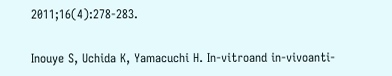2011;16(4):278-283.

Inouye S, Uchida K, Yamacuchi H. In-vitroand in-vivoanti-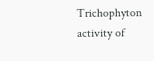Trichophyton activity of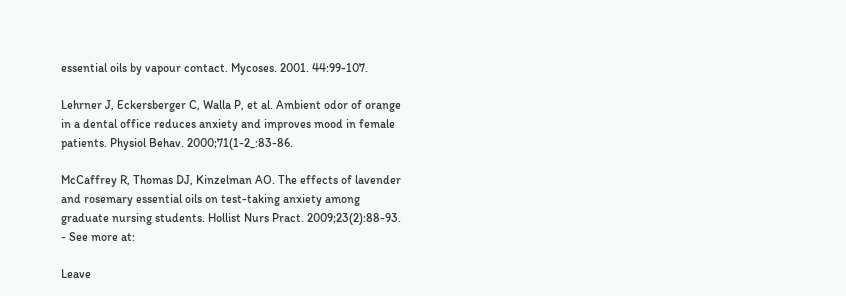essential oils by vapour contact. Mycoses. 2001. 44:99-107.

Lehrner J, Eckersberger C, Walla P, et al. Ambient odor of orange in a dental office reduces anxiety and improves mood in female patients. Physiol Behav. 2000;71(1-2_:83-86.

McCaffrey R, Thomas DJ, Kinzelman AO. The effects of lavender and rosemary essential oils on test-taking anxiety among graduate nursing students. Hollist Nurs Pract. 2009;23(2):88-93.
- See more at:

Leave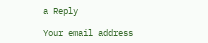a Reply

Your email address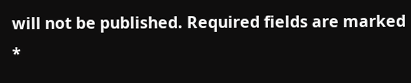will not be published. Required fields are marked *